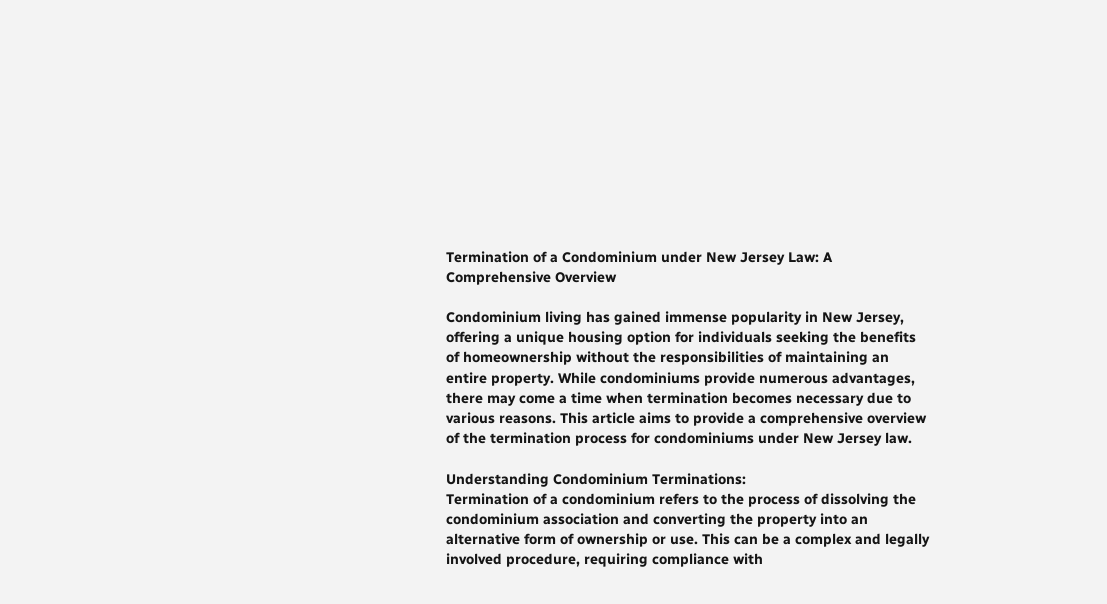Termination of a Condominium under New Jersey Law: A Comprehensive Overview

Condominium living has gained immense popularity in New Jersey, offering a unique housing option for individuals seeking the benefits of homeownership without the responsibilities of maintaining an entire property. While condominiums provide numerous advantages, there may come a time when termination becomes necessary due to various reasons. This article aims to provide a comprehensive overview of the termination process for condominiums under New Jersey law.

Understanding Condominium Terminations:
Termination of a condominium refers to the process of dissolving the condominium association and converting the property into an alternative form of ownership or use. This can be a complex and legally involved procedure, requiring compliance with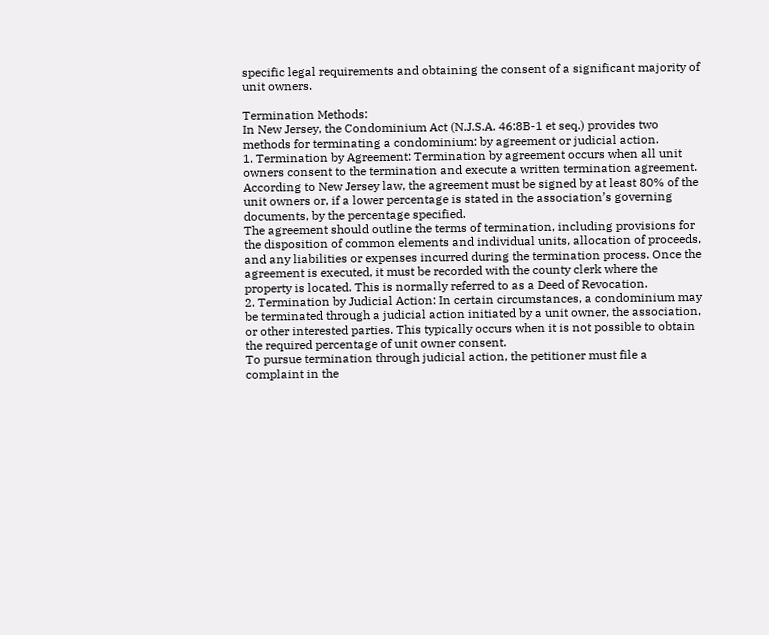specific legal requirements and obtaining the consent of a significant majority of unit owners.

Termination Methods:
In New Jersey, the Condominium Act (N.J.S.A. 46:8B-1 et seq.) provides two methods for terminating a condominium: by agreement or judicial action.
1. Termination by Agreement: Termination by agreement occurs when all unit owners consent to the termination and execute a written termination agreement. According to New Jersey law, the agreement must be signed by at least 80% of the unit owners or, if a lower percentage is stated in the association’s governing documents, by the percentage specified.
The agreement should outline the terms of termination, including provisions for the disposition of common elements and individual units, allocation of proceeds, and any liabilities or expenses incurred during the termination process. Once the agreement is executed, it must be recorded with the county clerk where the property is located. This is normally referred to as a Deed of Revocation.
2. Termination by Judicial Action: In certain circumstances, a condominium may be terminated through a judicial action initiated by a unit owner, the association, or other interested parties. This typically occurs when it is not possible to obtain the required percentage of unit owner consent.
To pursue termination through judicial action, the petitioner must file a complaint in the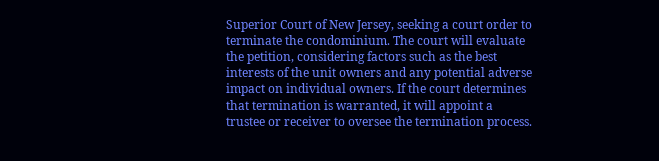Superior Court of New Jersey, seeking a court order to terminate the condominium. The court will evaluate the petition, considering factors such as the best interests of the unit owners and any potential adverse impact on individual owners. If the court determines that termination is warranted, it will appoint a trustee or receiver to oversee the termination process.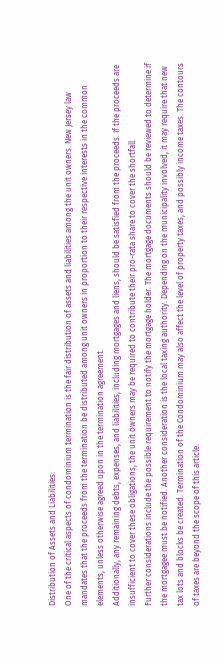Distribution of Assets and Liabilities:
One of the critical aspects of condominium termination is the fair distribution of assets and liabilities among the unit owners. New Jersey law mandates that the proceeds from the termination be distributed among unit owners in proportion to their respective interests in the common elements, unless otherwise agreed upon in the termination agreement.
Additionally, any remaining debts, expenses, and liabilities, including mortgages and liens, should be satisfied from the proceeds. If the proceeds are insufficient to cover these obligations, the unit owners may be required to contribute their pro-rata share to cover the shortfall.
Further considerations include the possible requirement to notify the mortgage holder. The mortgage documents should be reviewed to determine if the mortgagee must be notified. Another consideration is the local taxing authority. Depending on the municipality involved, it may require that new tax lots and blocks be created. Termination of the Condominium may also affect the level of property taxes, and possibly income taxes. The contours of taxes are beyond the scope of this article.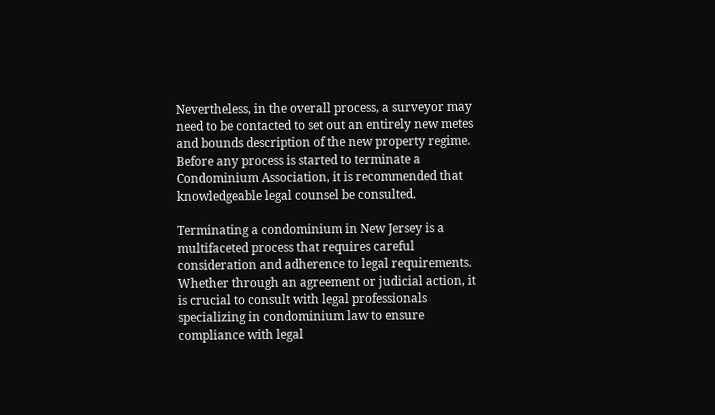Nevertheless, in the overall process, a surveyor may need to be contacted to set out an entirely new metes and bounds description of the new property regime. Before any process is started to terminate a Condominium Association, it is recommended that knowledgeable legal counsel be consulted.

Terminating a condominium in New Jersey is a multifaceted process that requires careful consideration and adherence to legal requirements. Whether through an agreement or judicial action, it is crucial to consult with legal professionals specializing in condominium law to ensure compliance with legal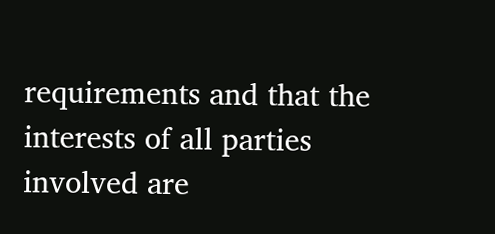requirements and that the interests of all parties involved are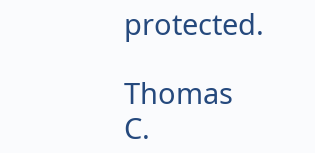protected.

Thomas C.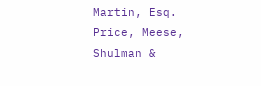Martin, Esq.
Price, Meese, Shulman &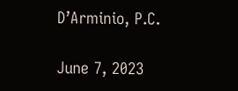D’Arminio, P.C.

June 7, 2023